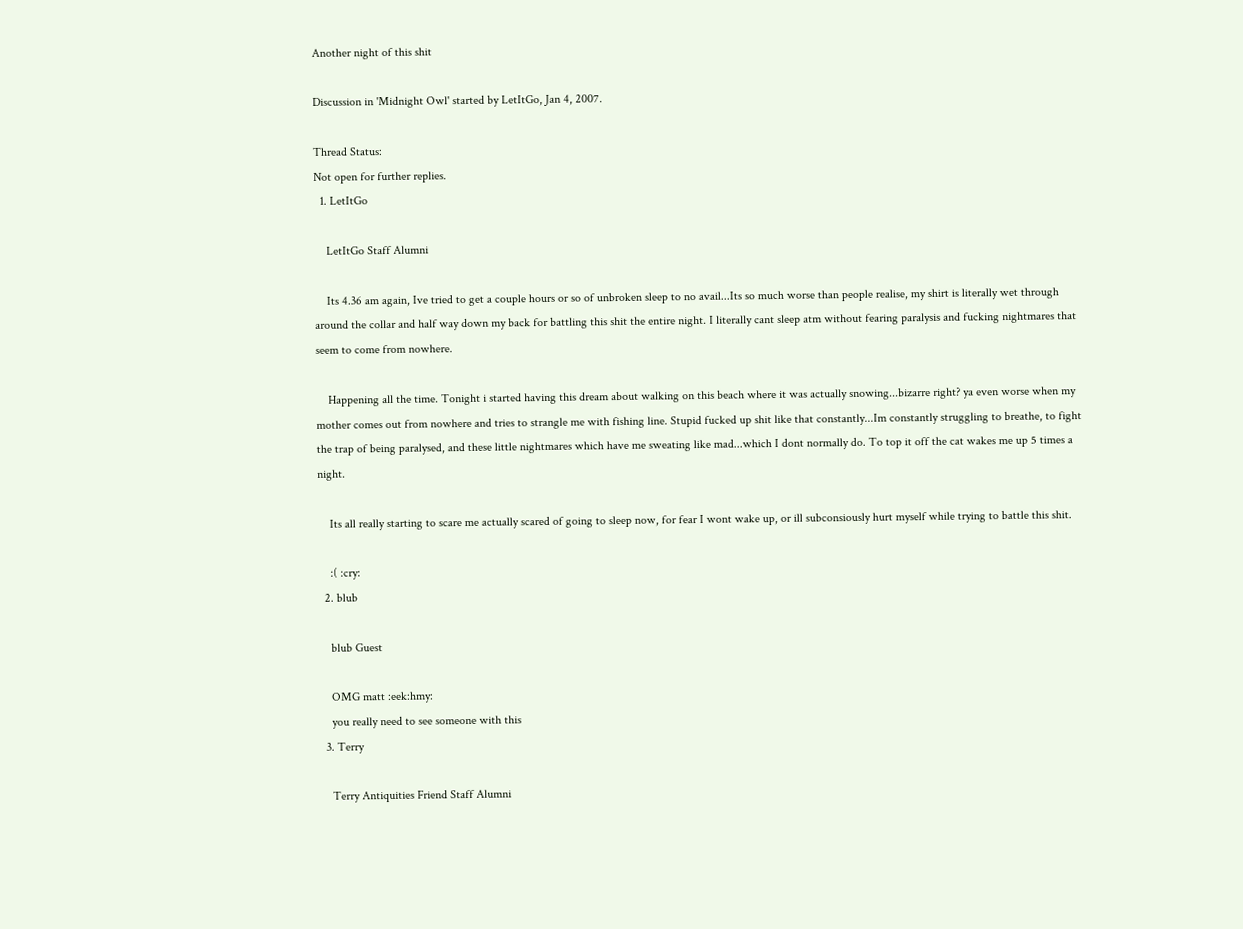Another night of this shit

Discussion in 'Midnight Owl' started by LetItGo, Jan 4, 2007.

Thread Status:
Not open for further replies.
  1. LetItGo

    LetItGo Staff Alumni

    Its 4.36 am again, Ive tried to get a couple hours or so of unbroken sleep to no avail...Its so much worse than people realise, my shirt is literally wet through around the collar and half way down my back for battling this shit the entire night. I literally cant sleep atm without fearing paralysis and fucking nightmares that seem to come from nowhere.

    Happening all the time. Tonight i started having this dream about walking on this beach where it was actually snowing...bizarre right? ya even worse when my mother comes out from nowhere and tries to strangle me with fishing line. Stupid fucked up shit like that constantly...Im constantly struggling to breathe, to fight the trap of being paralysed, and these little nightmares which have me sweating like mad...which I dont normally do. To top it off the cat wakes me up 5 times a night.

    Its all really starting to scare me actually scared of going to sleep now, for fear I wont wake up, or ill subconsiously hurt myself while trying to battle this shit.

    :( :cry:
  2. blub

    blub Guest

    OMG matt :eek:hmy:
    you really need to see someone with this
  3. Terry

    Terry Antiquities Friend Staff Alumni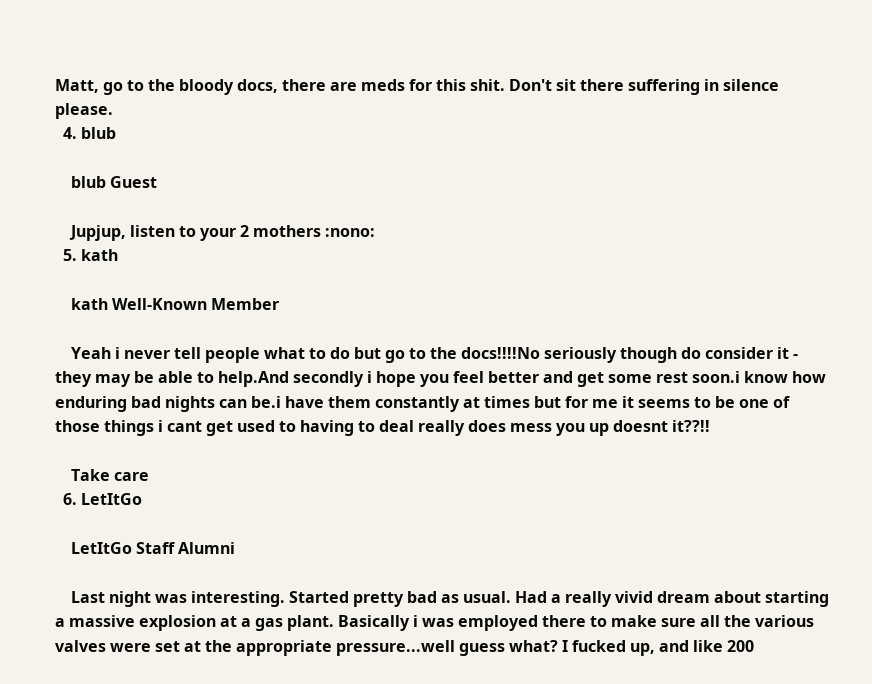Matt, go to the bloody docs, there are meds for this shit. Don't sit there suffering in silence please.
  4. blub

    blub Guest

    Jupjup, listen to your 2 mothers :nono:
  5. kath

    kath Well-Known Member

    Yeah i never tell people what to do but go to the docs!!!!No seriously though do consider it - they may be able to help.And secondly i hope you feel better and get some rest soon.i know how enduring bad nights can be.i have them constantly at times but for me it seems to be one of those things i cant get used to having to deal really does mess you up doesnt it??!!

    Take care
  6. LetItGo

    LetItGo Staff Alumni

    Last night was interesting. Started pretty bad as usual. Had a really vivid dream about starting a massive explosion at a gas plant. Basically i was employed there to make sure all the various valves were set at the appropriate pressure...well guess what? I fucked up, and like 200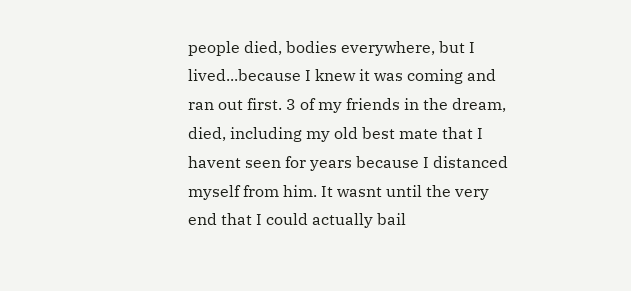people died, bodies everywhere, but I lived...because I knew it was coming and ran out first. 3 of my friends in the dream, died, including my old best mate that I havent seen for years because I distanced myself from him. It wasnt until the very end that I could actually bail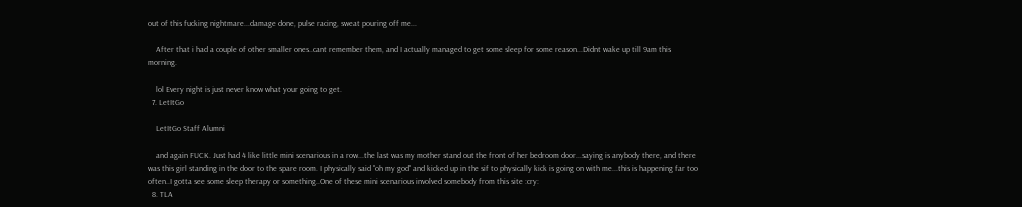out of this fucking nightmare...damage done, pulse racing, sweat pouring off me...

    After that i had a couple of other smaller ones..cant remember them, and I actually managed to get some sleep for some reason...Didnt wake up till 9am this morning.

    lol Every night is just never know what your going to get.
  7. LetItGo

    LetItGo Staff Alumni

    and again FUCK. Just had 4 like little mini scenarious in a row...the last was my mother stand out the front of her bedroom door...saying is anybody there, and there was this girl standing in the door to the spare room. I physically said "oh my god" and kicked up in the sif to physically kick is going on with me...this is happening far too often..I gotta see some sleep therapy or something..One of these mini scenarious involved somebody from this site :cry:
  8. TLA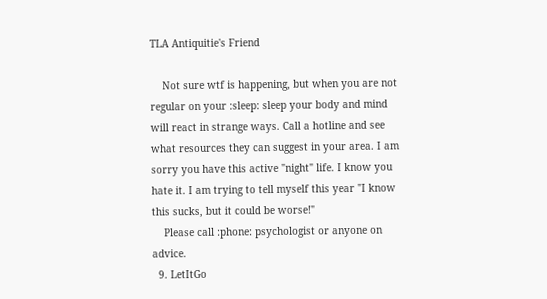TLA Antiquitie's Friend

    Not sure wtf is happening, but when you are not regular on your :sleep: sleep your body and mind will react in strange ways. Call a hotline and see what resources they can suggest in your area. I am sorry you have this active "night" life. I know you hate it. I am trying to tell myself this year "I know this sucks, but it could be worse!"
    Please call :phone: psychologist or anyone on advice.
  9. LetItGo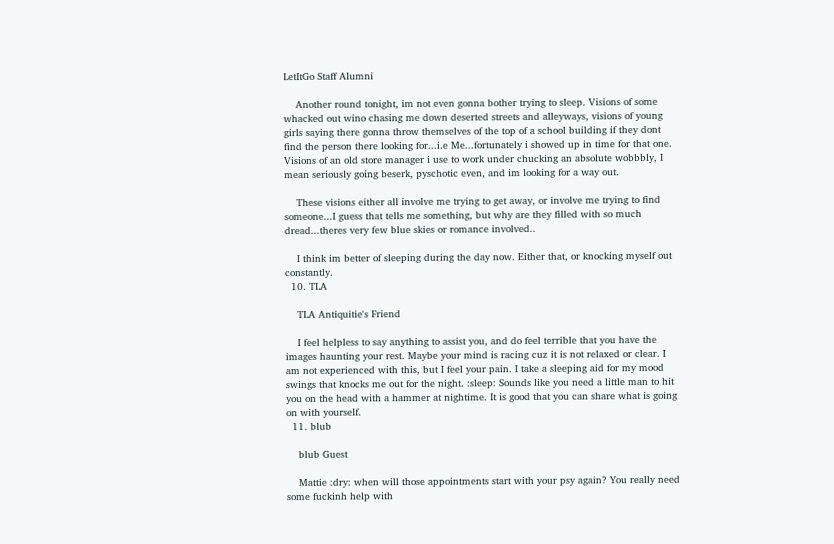LetItGo Staff Alumni

    Another round tonight, im not even gonna bother trying to sleep. Visions of some whacked out wino chasing me down deserted streets and alleyways, visions of young girls saying there gonna throw themselves of the top of a school building if they dont find the person there looking for...i.e Me...fortunately i showed up in time for that one. Visions of an old store manager i use to work under chucking an absolute wobbbly, I mean seriously going beserk, pyschotic even, and im looking for a way out.

    These visions either all involve me trying to get away, or involve me trying to find someone...I guess that tells me something, but why are they filled with so much dread...theres very few blue skies or romance involved..

    I think im better of sleeping during the day now. Either that, or knocking myself out constantly.
  10. TLA

    TLA Antiquitie's Friend

    I feel helpless to say anything to assist you, and do feel terrible that you have the images haunting your rest. Maybe your mind is racing cuz it is not relaxed or clear. I am not experienced with this, but I feel your pain. I take a sleeping aid for my mood swings that knocks me out for the night. :sleep: Sounds like you need a little man to hit you on the head with a hammer at nightime. It is good that you can share what is going on with yourself.
  11. blub

    blub Guest

    Mattie :dry: when will those appointments start with your psy again? You really need some fuckinh help with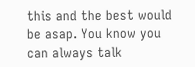this and the best would be asap. You know you can always talk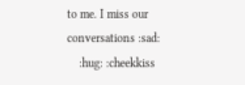to me. I miss our conversations :sad:
    :hug: :cheekkiss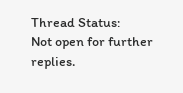Thread Status:
Not open for further replies.